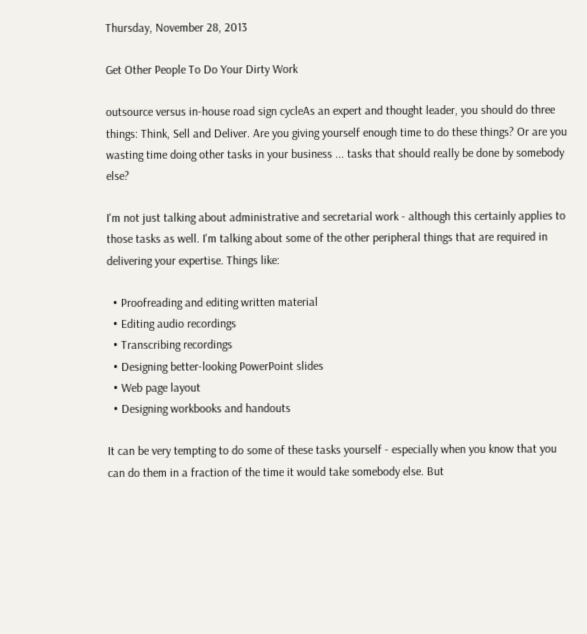Thursday, November 28, 2013

Get Other People To Do Your Dirty Work

outsource versus in-house road sign cycleAs an expert and thought leader, you should do three things: Think, Sell and Deliver. Are you giving yourself enough time to do these things? Or are you wasting time doing other tasks in your business ... tasks that should really be done by somebody else?

I'm not just talking about administrative and secretarial work - although this certainly applies to those tasks as well. I'm talking about some of the other peripheral things that are required in delivering your expertise. Things like:

  • Proofreading and editing written material
  • Editing audio recordings
  • Transcribing recordings
  • Designing better-looking PowerPoint slides
  • Web page layout
  • Designing workbooks and handouts

It can be very tempting to do some of these tasks yourself - especially when you know that you can do them in a fraction of the time it would take somebody else. But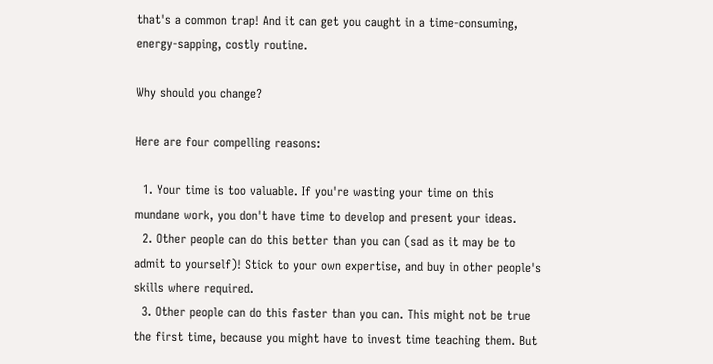that's a common trap! And it can get you caught in a time-consuming, energy-sapping, costly routine.

Why should you change?

Here are four compelling reasons:

  1. Your time is too valuable. If you're wasting your time on this mundane work, you don't have time to develop and present your ideas.
  2. Other people can do this better than you can (sad as it may be to admit to yourself)! Stick to your own expertise, and buy in other people's skills where required.
  3. Other people can do this faster than you can. This might not be true the first time, because you might have to invest time teaching them. But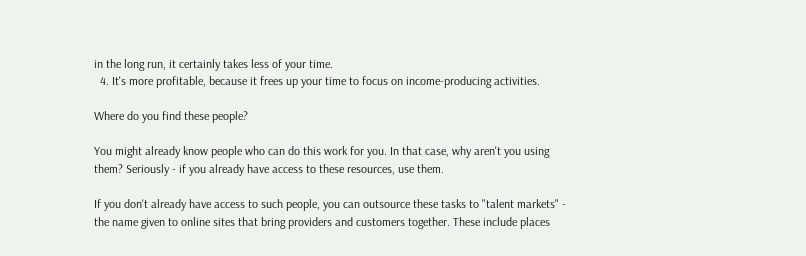in the long run, it certainly takes less of your time.
  4. It's more profitable, because it frees up your time to focus on income-producing activities.

Where do you find these people?

You might already know people who can do this work for you. In that case, why aren't you using them? Seriously - if you already have access to these resources, use them.

If you don't already have access to such people, you can outsource these tasks to "talent markets" - the name given to online sites that bring providers and customers together. These include places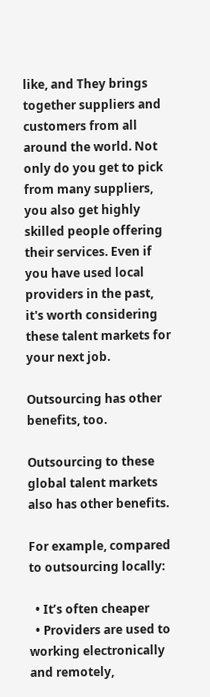like, and They brings together suppliers and customers from all around the world. Not only do you get to pick from many suppliers, you also get highly skilled people offering their services. Even if you have used local providers in the past, it's worth considering these talent markets for your next job.

Outsourcing has other benefits, too.

Outsourcing to these global talent markets also has other benefits.

For example, compared to outsourcing locally:

  • It’s often cheaper
  • Providers are used to working electronically and remotely,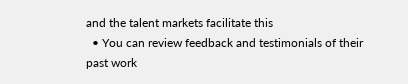and the talent markets facilitate this
  • You can review feedback and testimonials of their past work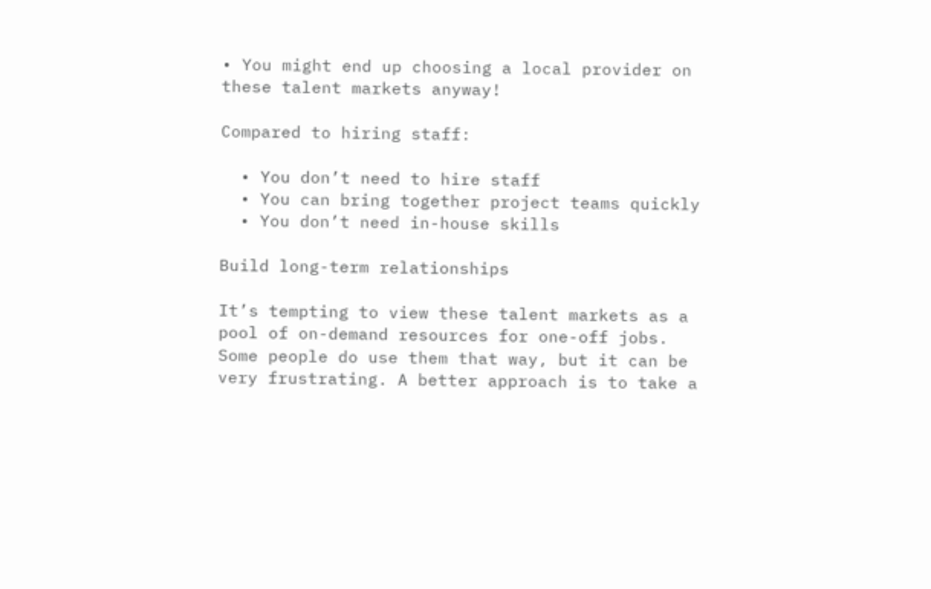• You might end up choosing a local provider on these talent markets anyway!

Compared to hiring staff:

  • You don’t need to hire staff
  • You can bring together project teams quickly
  • You don’t need in-house skills

Build long-term relationships

It’s tempting to view these talent markets as a pool of on-demand resources for one-off jobs. Some people do use them that way, but it can be very frustrating. A better approach is to take a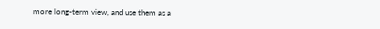more long-term view, and use them as a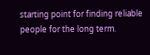starting point for finding reliable people for the long term.